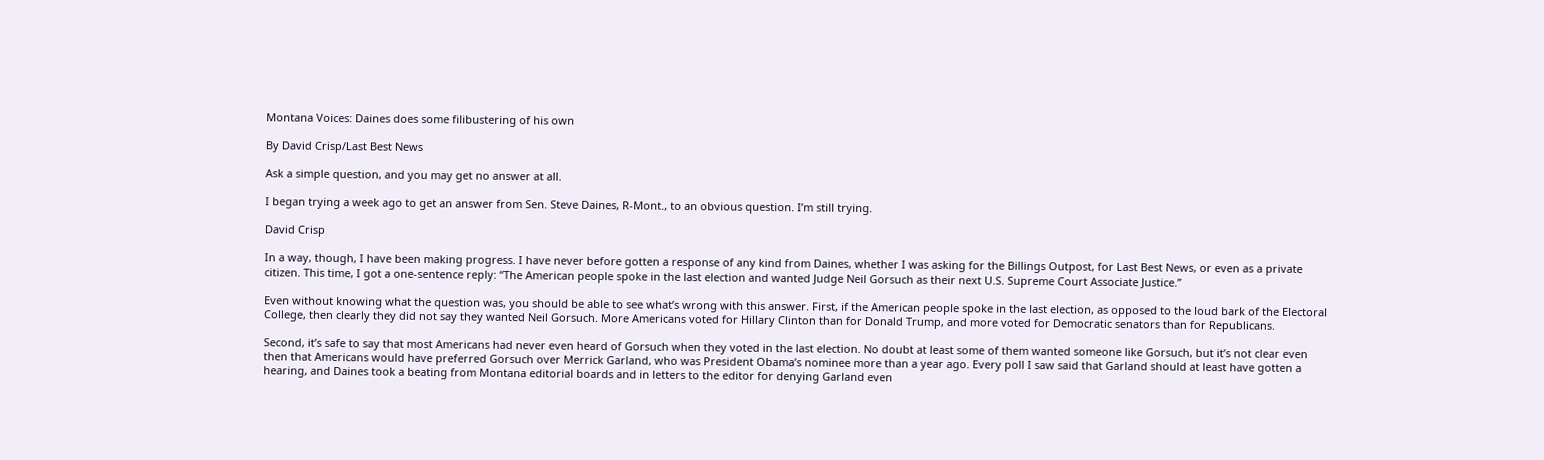Montana Voices: Daines does some filibustering of his own

By David Crisp/Last Best News

Ask a simple question, and you may get no answer at all.

I began trying a week ago to get an answer from Sen. Steve Daines, R-Mont., to an obvious question. I’m still trying.

David Crisp

In a way, though, I have been making progress. I have never before gotten a response of any kind from Daines, whether I was asking for the Billings Outpost, for Last Best News, or even as a private citizen. This time, I got a one-sentence reply: “The American people spoke in the last election and wanted Judge Neil Gorsuch as their next U.S. Supreme Court Associate Justice.”

Even without knowing what the question was, you should be able to see what’s wrong with this answer. First, if the American people spoke in the last election, as opposed to the loud bark of the Electoral College, then clearly they did not say they wanted Neil Gorsuch. More Americans voted for Hillary Clinton than for Donald Trump, and more voted for Democratic senators than for Republicans.

Second, it’s safe to say that most Americans had never even heard of Gorsuch when they voted in the last election. No doubt at least some of them wanted someone like Gorsuch, but it’s not clear even then that Americans would have preferred Gorsuch over Merrick Garland, who was President Obama’s nominee more than a year ago. Every poll I saw said that Garland should at least have gotten a hearing, and Daines took a beating from Montana editorial boards and in letters to the editor for denying Garland even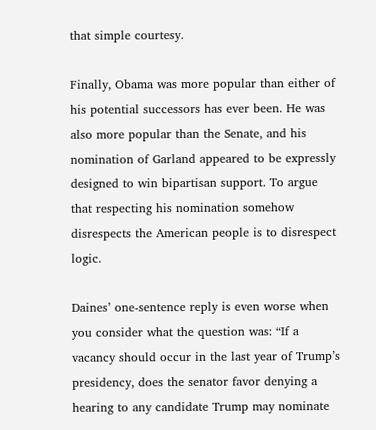that simple courtesy.

Finally, Obama was more popular than either of his potential successors has ever been. He was also more popular than the Senate, and his nomination of Garland appeared to be expressly designed to win bipartisan support. To argue that respecting his nomination somehow disrespects the American people is to disrespect logic.

Daines’ one-sentence reply is even worse when you consider what the question was: “If a vacancy should occur in the last year of Trump’s presidency, does the senator favor denying a hearing to any candidate Trump may nominate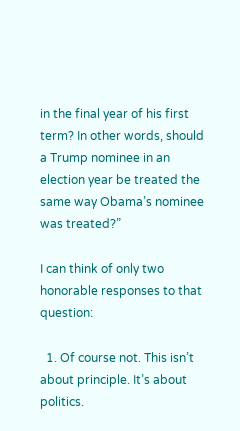in the final year of his first term? In other words, should a Trump nominee in an election year be treated the same way Obama’s nominee was treated?”

I can think of only two honorable responses to that question:

  1. Of course not. This isn’t about principle. It’s about politics.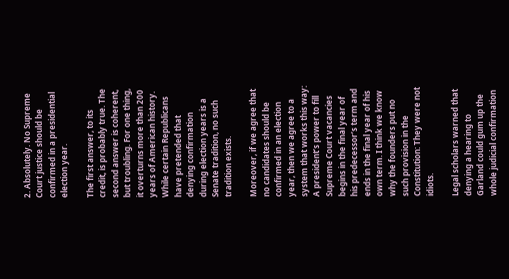2. Absolutely. No Supreme Court justice should be confirmed in a presidential election year.

The first answer, to its credit, is probably true. The second answer is coherent, but troubling. For one thing, it overturns more than 200 years of American history. While certain Republicans have pretended that denying confirmation during election years is a Senate tradition, no such tradition exists.

Moreover, if we agree that no candidates should be confirmed in an election year, then we agree to a system that works this way: A president’s power to fill Supreme Court vacancies begins in the final year of his predecessor’s term and ends in the final year of his own term. I think we know why the founders put no such provision in the Constitution: They were not idiots.

Legal scholars warned that denying a hearing to Garland could gum up the whole judicial confirmation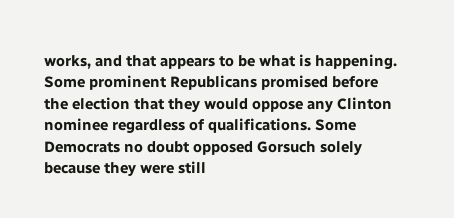works, and that appears to be what is happening. Some prominent Republicans promised before the election that they would oppose any Clinton nominee regardless of qualifications. Some Democrats no doubt opposed Gorsuch solely because they were still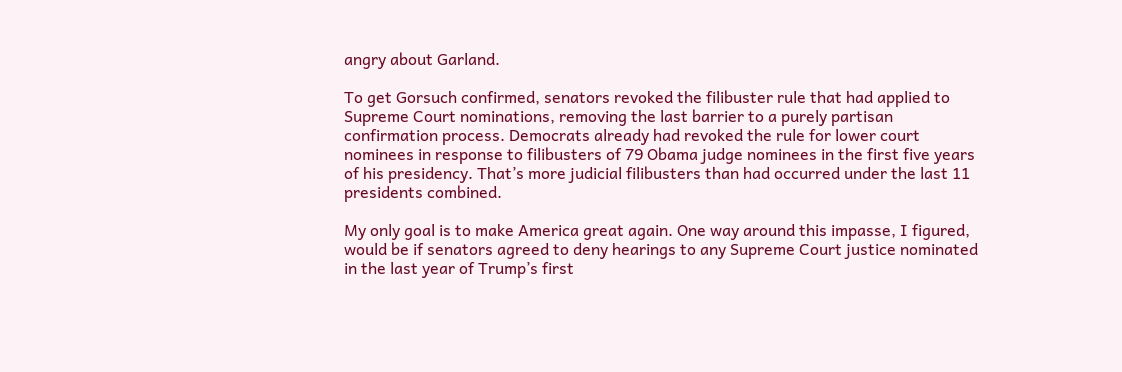angry about Garland.

To get Gorsuch confirmed, senators revoked the filibuster rule that had applied to Supreme Court nominations, removing the last barrier to a purely partisan confirmation process. Democrats already had revoked the rule for lower court nominees in response to filibusters of 79 Obama judge nominees in the first five years of his presidency. That’s more judicial filibusters than had occurred under the last 11 presidents combined.

My only goal is to make America great again. One way around this impasse, I figured, would be if senators agreed to deny hearings to any Supreme Court justice nominated in the last year of Trump’s first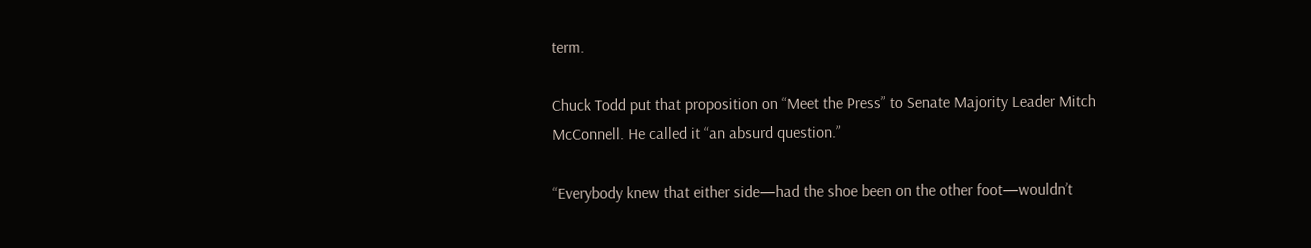term.

Chuck Todd put that proposition on “Meet the Press” to Senate Majority Leader Mitch McConnell. He called it “an absurd question.”

“Everybody knew that either side—had the shoe been on the other foot—wouldn’t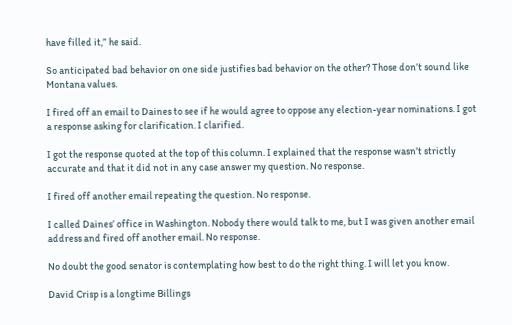have filled it,” he said.

So anticipated bad behavior on one side justifies bad behavior on the other? Those don’t sound like Montana values.

I fired off an email to Daines to see if he would agree to oppose any election-year nominations. I got a response asking for clarification. I clarified.

I got the response quoted at the top of this column. I explained that the response wasn’t strictly accurate and that it did not in any case answer my question. No response.

I fired off another email repeating the question. No response.

I called Daines’ office in Washington. Nobody there would talk to me, but I was given another email address and fired off another email. No response.

No doubt the good senator is contemplating how best to do the right thing. I will let you know.

David Crisp is a longtime Billings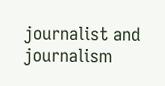journalist and journalism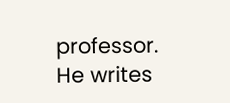professor. He writes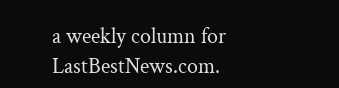a weekly column for LastBestNews.com.